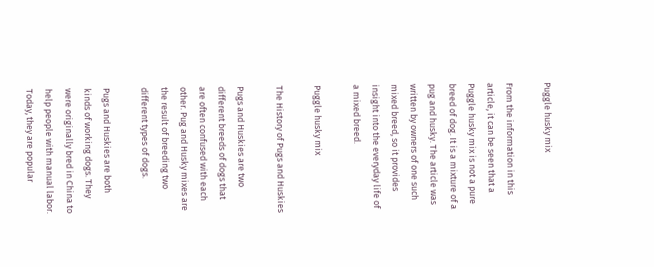Puggle husky mix

From the information in this article, it can be seen that a Puggle husky mix is not a pure breed of dog. It is a mixture of a pug and husky. The article was written by owners of one such mixed breed, so it provides insight into the everyday life of a mixed breed.

Puggle husky mix

The History of Pugs and Huskies

Pugs and Huskies are two different breeds of dogs that are often confused with each other. Pug and Husky mixes are the result of breeding two different types of dogs.

Pugs and Huskies are both kinds of working dogs. They were originally bred in China to help people with manual labor. Today, they are popular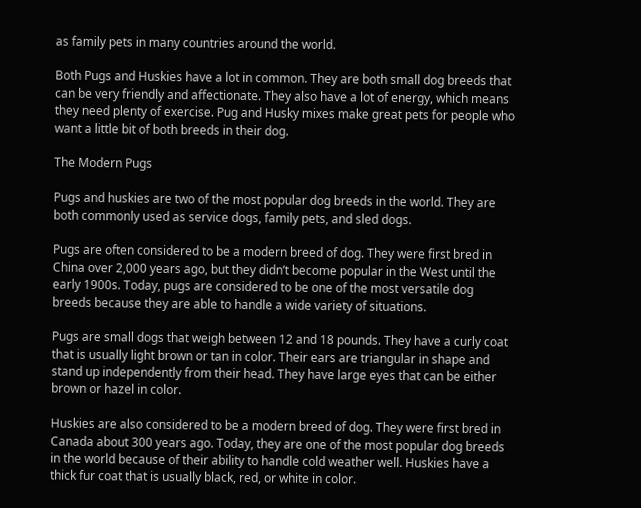as family pets in many countries around the world.

Both Pugs and Huskies have a lot in common. They are both small dog breeds that can be very friendly and affectionate. They also have a lot of energy, which means they need plenty of exercise. Pug and Husky mixes make great pets for people who want a little bit of both breeds in their dog.

The Modern Pugs

Pugs and huskies are two of the most popular dog breeds in the world. They are both commonly used as service dogs, family pets, and sled dogs.

Pugs are often considered to be a modern breed of dog. They were first bred in China over 2,000 years ago, but they didn’t become popular in the West until the early 1900s. Today, pugs are considered to be one of the most versatile dog breeds because they are able to handle a wide variety of situations.

Pugs are small dogs that weigh between 12 and 18 pounds. They have a curly coat that is usually light brown or tan in color. Their ears are triangular in shape and stand up independently from their head. They have large eyes that can be either brown or hazel in color.

Huskies are also considered to be a modern breed of dog. They were first bred in Canada about 300 years ago. Today, they are one of the most popular dog breeds in the world because of their ability to handle cold weather well. Huskies have a thick fur coat that is usually black, red, or white in color.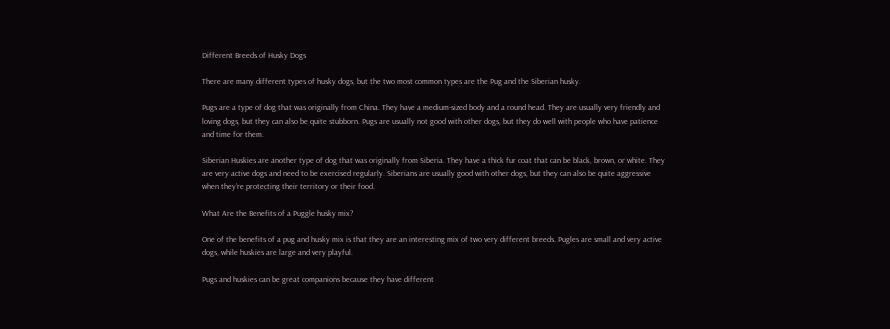Different Breeds of Husky Dogs

There are many different types of husky dogs, but the two most common types are the Pug and the Siberian husky.

Pugs are a type of dog that was originally from China. They have a medium-sized body and a round head. They are usually very friendly and loving dogs, but they can also be quite stubborn. Pugs are usually not good with other dogs, but they do well with people who have patience and time for them.

Siberian Huskies are another type of dog that was originally from Siberia. They have a thick fur coat that can be black, brown, or white. They are very active dogs and need to be exercised regularly. Siberians are usually good with other dogs, but they can also be quite aggressive when they’re protecting their territory or their food.

What Are the Benefits of a Puggle husky mix?

One of the benefits of a pug and husky mix is that they are an interesting mix of two very different breeds. Pugles are small and very active dogs, while huskies are large and very playful.

Pugs and huskies can be great companions because they have different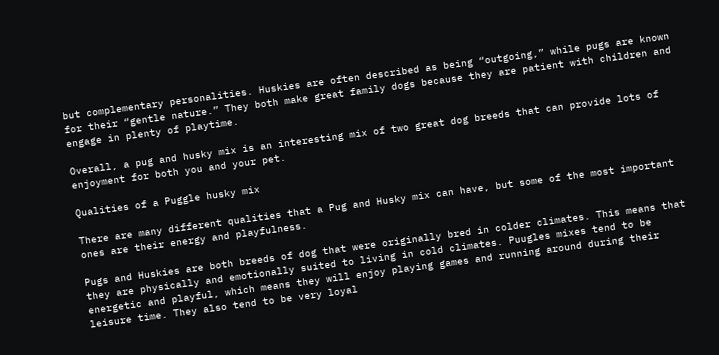but complementary personalities. Huskies are often described as being “outgoing,” while pugs are known for their “gentle nature.” They both make great family dogs because they are patient with children and engage in plenty of playtime.

Overall, a pug and husky mix is an interesting mix of two great dog breeds that can provide lots of enjoyment for both you and your pet.

Qualities of a Puggle husky mix

There are many different qualities that a Pug and Husky mix can have, but some of the most important ones are their energy and playfulness.

Pugs and Huskies are both breeds of dog that were originally bred in colder climates. This means that they are physically and emotionally suited to living in cold climates. Puugles mixes tend to be energetic and playful, which means they will enjoy playing games and running around during their leisure time. They also tend to be very loyal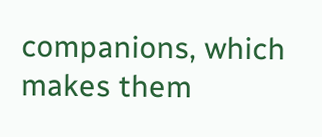companions, which makes them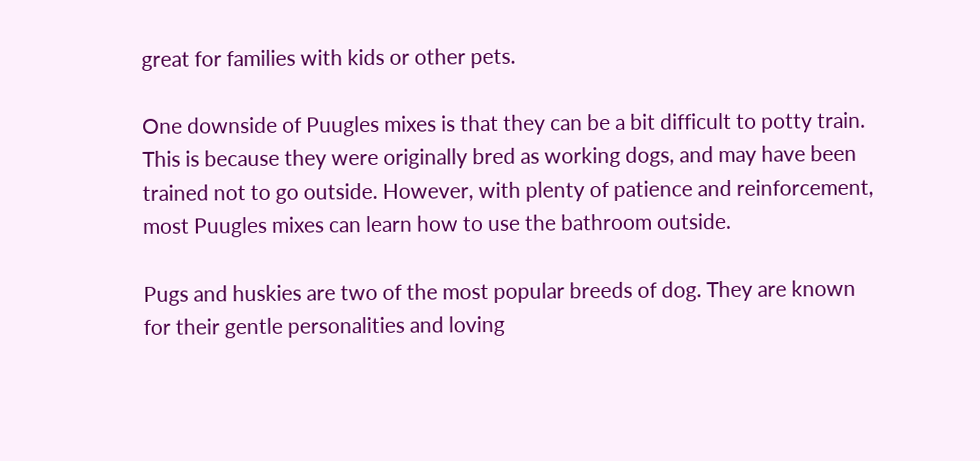great for families with kids or other pets.

One downside of Puugles mixes is that they can be a bit difficult to potty train. This is because they were originally bred as working dogs, and may have been trained not to go outside. However, with plenty of patience and reinforcement, most Puugles mixes can learn how to use the bathroom outside.

Pugs and huskies are two of the most popular breeds of dog. They are known for their gentle personalities and loving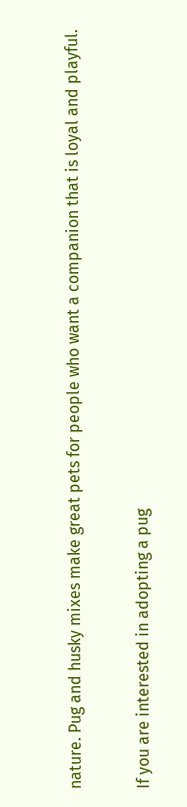nature. Pug and husky mixes make great pets for people who want a companion that is loyal and playful.

If you are interested in adopting a pug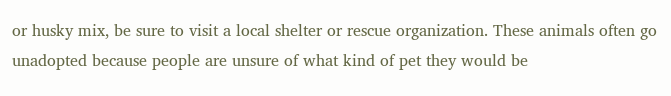or husky mix, be sure to visit a local shelter or rescue organization. These animals often go unadopted because people are unsure of what kind of pet they would be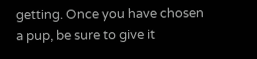getting. Once you have chosen a pup, be sure to give it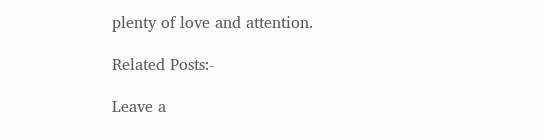plenty of love and attention.

Related Posts:-

Leave a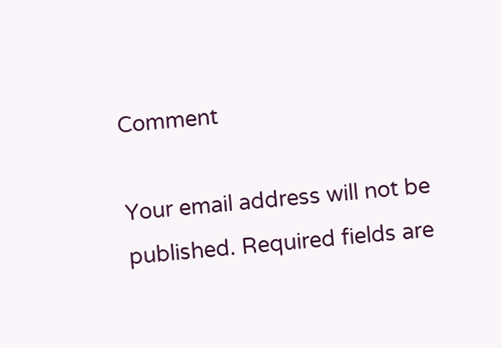Comment

Your email address will not be published. Required fields are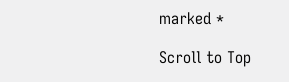marked *

Scroll to Top